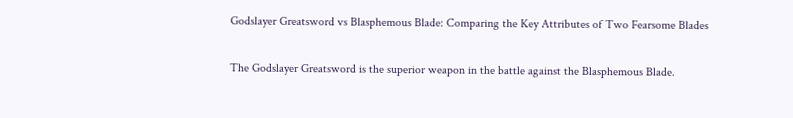Godslayer Greatsword vs Blasphemous Blade: Comparing the Key Attributes of Two Fearsome Blades

The Godslayer Greatsword is the superior weapon in the battle against the Blasphemous Blade.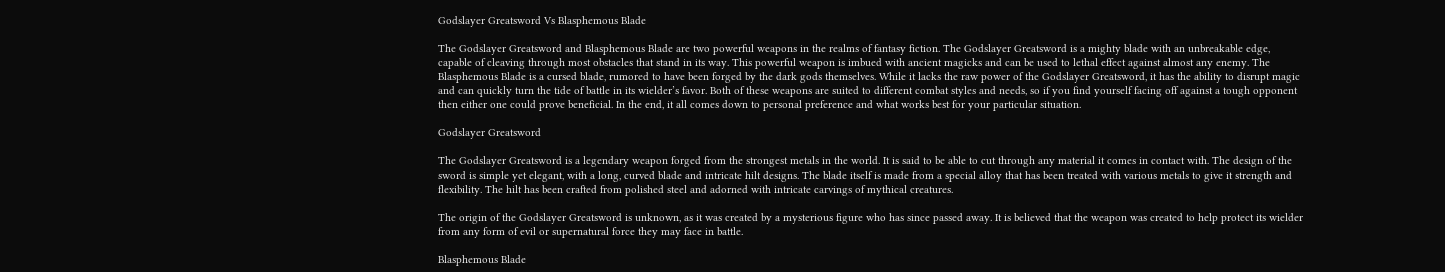Godslayer Greatsword Vs Blasphemous Blade

The Godslayer Greatsword and Blasphemous Blade are two powerful weapons in the realms of fantasy fiction. The Godslayer Greatsword is a mighty blade with an unbreakable edge, capable of cleaving through most obstacles that stand in its way. This powerful weapon is imbued with ancient magicks and can be used to lethal effect against almost any enemy. The Blasphemous Blade is a cursed blade, rumored to have been forged by the dark gods themselves. While it lacks the raw power of the Godslayer Greatsword, it has the ability to disrupt magic and can quickly turn the tide of battle in its wielder’s favor. Both of these weapons are suited to different combat styles and needs, so if you find yourself facing off against a tough opponent then either one could prove beneficial. In the end, it all comes down to personal preference and what works best for your particular situation.

Godslayer Greatsword

The Godslayer Greatsword is a legendary weapon forged from the strongest metals in the world. It is said to be able to cut through any material it comes in contact with. The design of the sword is simple yet elegant, with a long, curved blade and intricate hilt designs. The blade itself is made from a special alloy that has been treated with various metals to give it strength and flexibility. The hilt has been crafted from polished steel and adorned with intricate carvings of mythical creatures.

The origin of the Godslayer Greatsword is unknown, as it was created by a mysterious figure who has since passed away. It is believed that the weapon was created to help protect its wielder from any form of evil or supernatural force they may face in battle.

Blasphemous Blade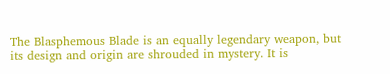The Blasphemous Blade is an equally legendary weapon, but its design and origin are shrouded in mystery. It is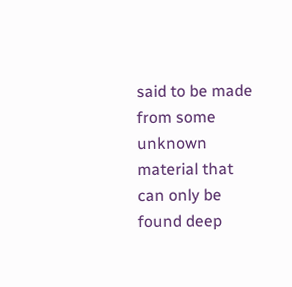said to be made from some unknown material that can only be found deep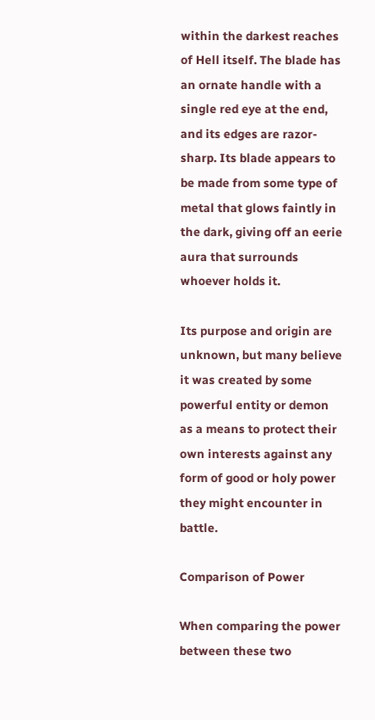within the darkest reaches of Hell itself. The blade has an ornate handle with a single red eye at the end, and its edges are razor-sharp. Its blade appears to be made from some type of metal that glows faintly in the dark, giving off an eerie aura that surrounds whoever holds it.

Its purpose and origin are unknown, but many believe it was created by some powerful entity or demon as a means to protect their own interests against any form of good or holy power they might encounter in battle.

Comparison of Power

When comparing the power between these two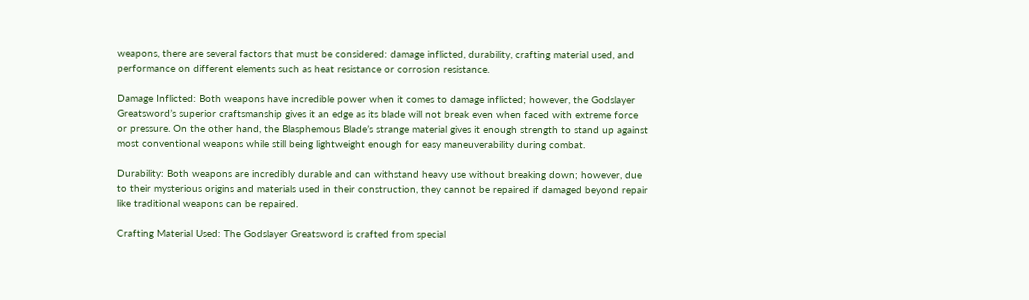weapons, there are several factors that must be considered: damage inflicted, durability, crafting material used, and performance on different elements such as heat resistance or corrosion resistance.

Damage Inflicted: Both weapons have incredible power when it comes to damage inflicted; however, the Godslayer Greatsword’s superior craftsmanship gives it an edge as its blade will not break even when faced with extreme force or pressure. On the other hand, the Blasphemous Blade’s strange material gives it enough strength to stand up against most conventional weapons while still being lightweight enough for easy maneuverability during combat.

Durability: Both weapons are incredibly durable and can withstand heavy use without breaking down; however, due to their mysterious origins and materials used in their construction, they cannot be repaired if damaged beyond repair like traditional weapons can be repaired.

Crafting Material Used: The Godslayer Greatsword is crafted from special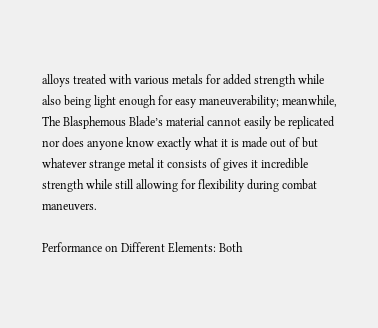alloys treated with various metals for added strength while also being light enough for easy maneuverability; meanwhile, The Blasphemous Blade’s material cannot easily be replicated nor does anyone know exactly what it is made out of but whatever strange metal it consists of gives it incredible strength while still allowing for flexibility during combat maneuvers.

Performance on Different Elements: Both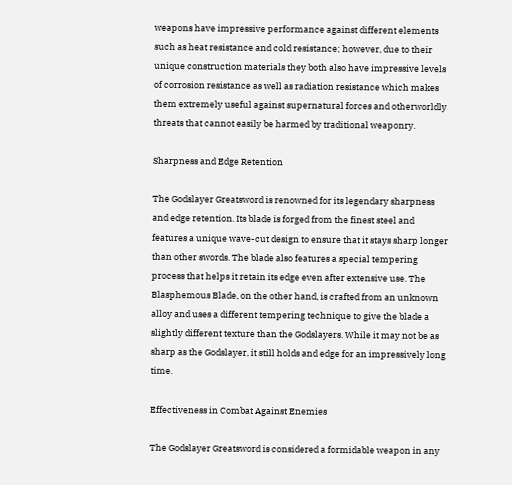weapons have impressive performance against different elements such as heat resistance and cold resistance; however, due to their unique construction materials they both also have impressive levels of corrosion resistance as well as radiation resistance which makes them extremely useful against supernatural forces and otherworldly threats that cannot easily be harmed by traditional weaponry.

Sharpness and Edge Retention

The Godslayer Greatsword is renowned for its legendary sharpness and edge retention. Its blade is forged from the finest steel and features a unique wave-cut design to ensure that it stays sharp longer than other swords. The blade also features a special tempering process that helps it retain its edge even after extensive use. The Blasphemous Blade, on the other hand, is crafted from an unknown alloy and uses a different tempering technique to give the blade a slightly different texture than the Godslayers. While it may not be as sharp as the Godslayer, it still holds and edge for an impressively long time.

Effectiveness in Combat Against Enemies

The Godslayer Greatsword is considered a formidable weapon in any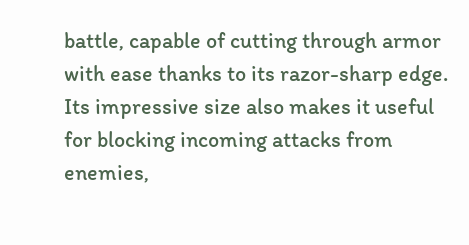battle, capable of cutting through armor with ease thanks to its razor-sharp edge. Its impressive size also makes it useful for blocking incoming attacks from enemies,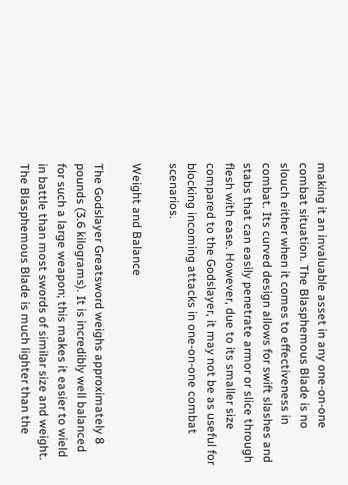making it an invaluable asset in any one-on-one combat situation. The Blasphemous Blade is no slouch either when it comes to effectiveness in combat. Its curved design allows for swift slashes and stabs that can easily penetrate armor or slice through flesh with ease. However, due to its smaller size compared to the Godslayer, it may not be as useful for blocking incoming attacks in one-on-one combat scenarios.

Weight and Balance

The Godslayer Greatsword weighs approximately 8 pounds (3.6 kilograms). It is incredibly well balanced for such a large weapon; this makes it easier to wield in battle than most swords of similar size and weight. The Blasphemous Blade is much lighter than the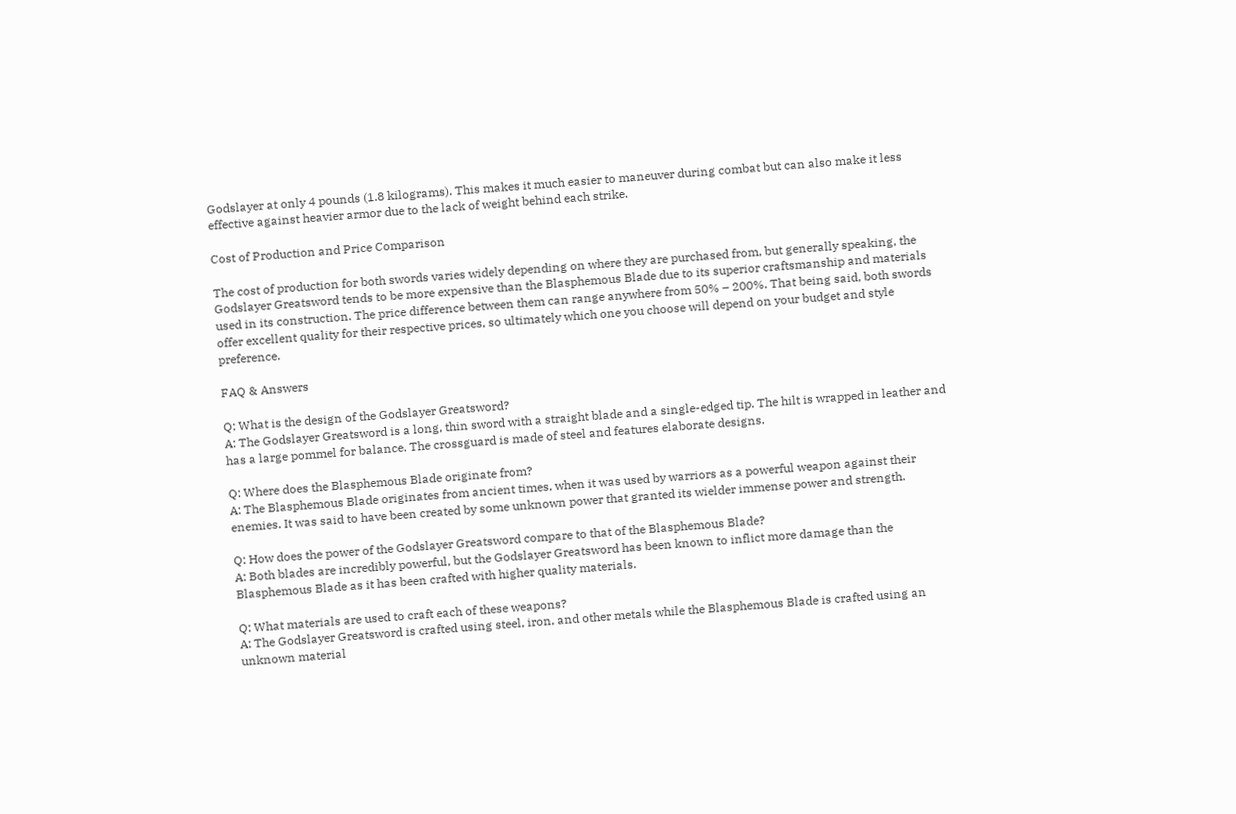Godslayer at only 4 pounds (1.8 kilograms). This makes it much easier to maneuver during combat but can also make it less effective against heavier armor due to the lack of weight behind each strike.

Cost of Production and Price Comparison

The cost of production for both swords varies widely depending on where they are purchased from, but generally speaking, the Godslayer Greatsword tends to be more expensive than the Blasphemous Blade due to its superior craftsmanship and materials used in its construction. The price difference between them can range anywhere from 50% – 200%. That being said, both swords offer excellent quality for their respective prices, so ultimately which one you choose will depend on your budget and style preference.

FAQ & Answers

Q: What is the design of the Godslayer Greatsword?
A: The Godslayer Greatsword is a long, thin sword with a straight blade and a single-edged tip. The hilt is wrapped in leather and has a large pommel for balance. The crossguard is made of steel and features elaborate designs.

Q: Where does the Blasphemous Blade originate from?
A: The Blasphemous Blade originates from ancient times, when it was used by warriors as a powerful weapon against their enemies. It was said to have been created by some unknown power that granted its wielder immense power and strength.

Q: How does the power of the Godslayer Greatsword compare to that of the Blasphemous Blade?
A: Both blades are incredibly powerful, but the Godslayer Greatsword has been known to inflict more damage than the Blasphemous Blade as it has been crafted with higher quality materials.

Q: What materials are used to craft each of these weapons?
A: The Godslayer Greatsword is crafted using steel, iron, and other metals while the Blasphemous Blade is crafted using an unknown material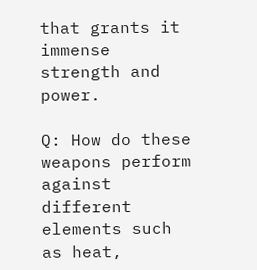that grants it immense strength and power.

Q: How do these weapons perform against different elements such as heat,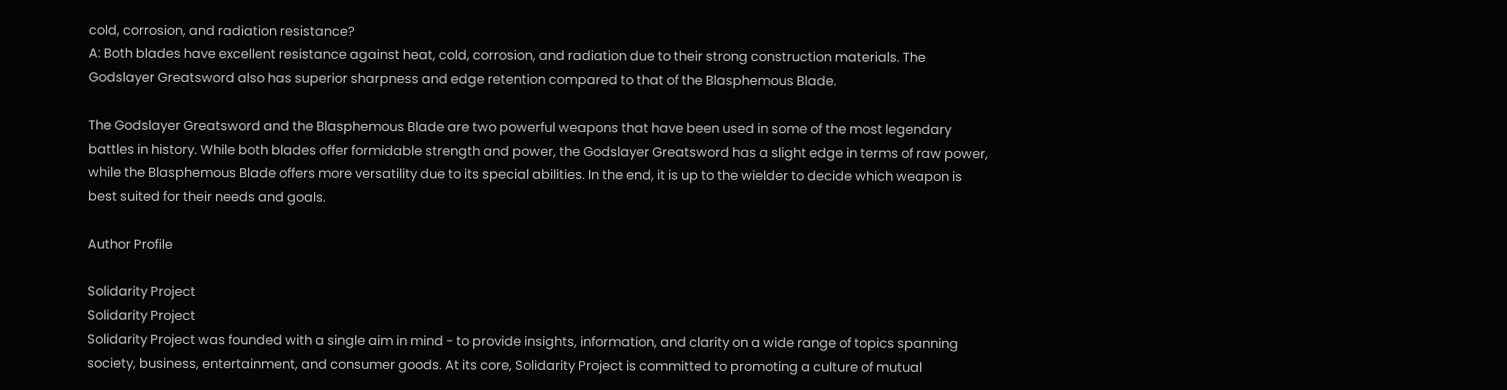cold, corrosion, and radiation resistance?
A: Both blades have excellent resistance against heat, cold, corrosion, and radiation due to their strong construction materials. The Godslayer Greatsword also has superior sharpness and edge retention compared to that of the Blasphemous Blade.

The Godslayer Greatsword and the Blasphemous Blade are two powerful weapons that have been used in some of the most legendary battles in history. While both blades offer formidable strength and power, the Godslayer Greatsword has a slight edge in terms of raw power, while the Blasphemous Blade offers more versatility due to its special abilities. In the end, it is up to the wielder to decide which weapon is best suited for their needs and goals.

Author Profile

Solidarity Project
Solidarity Project
Solidarity Project was founded with a single aim in mind - to provide insights, information, and clarity on a wide range of topics spanning society, business, entertainment, and consumer goods. At its core, Solidarity Project is committed to promoting a culture of mutual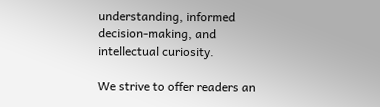understanding, informed decision-making, and intellectual curiosity.

We strive to offer readers an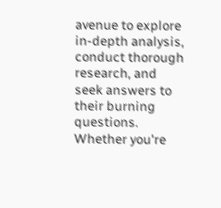avenue to explore in-depth analysis, conduct thorough research, and seek answers to their burning questions. Whether you're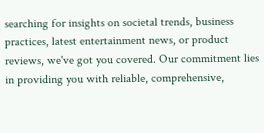searching for insights on societal trends, business practices, latest entertainment news, or product reviews, we've got you covered. Our commitment lies in providing you with reliable, comprehensive,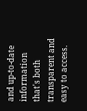and up-to-date information that's both transparent and easy to access.